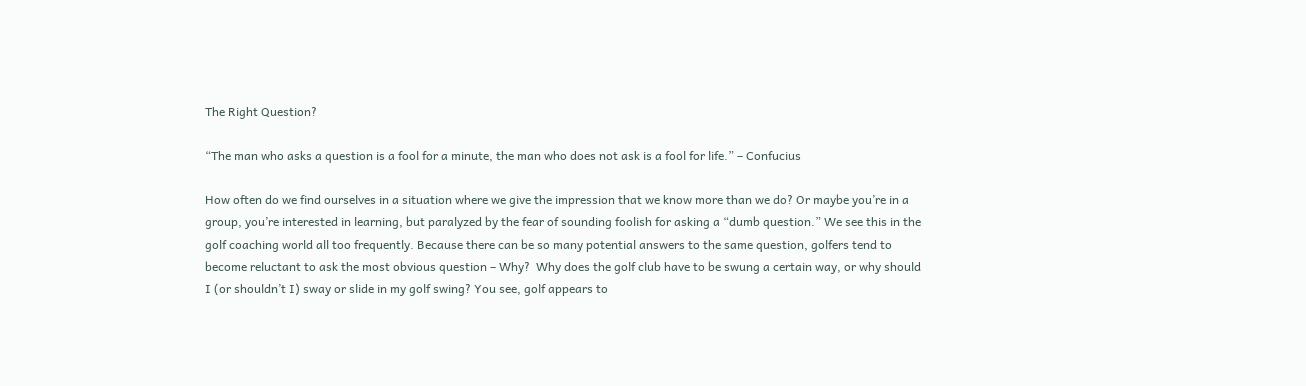The Right Question?

“The man who asks a question is a fool for a minute, the man who does not ask is a fool for life.” – Confucius

How often do we find ourselves in a situation where we give the impression that we know more than we do? Or maybe you’re in a group, you’re interested in learning, but paralyzed by the fear of sounding foolish for asking a “dumb question.” We see this in the golf coaching world all too frequently. Because there can be so many potential answers to the same question, golfers tend to become reluctant to ask the most obvious question – Why?  Why does the golf club have to be swung a certain way, or why should I (or shouldn’t I) sway or slide in my golf swing? You see, golf appears to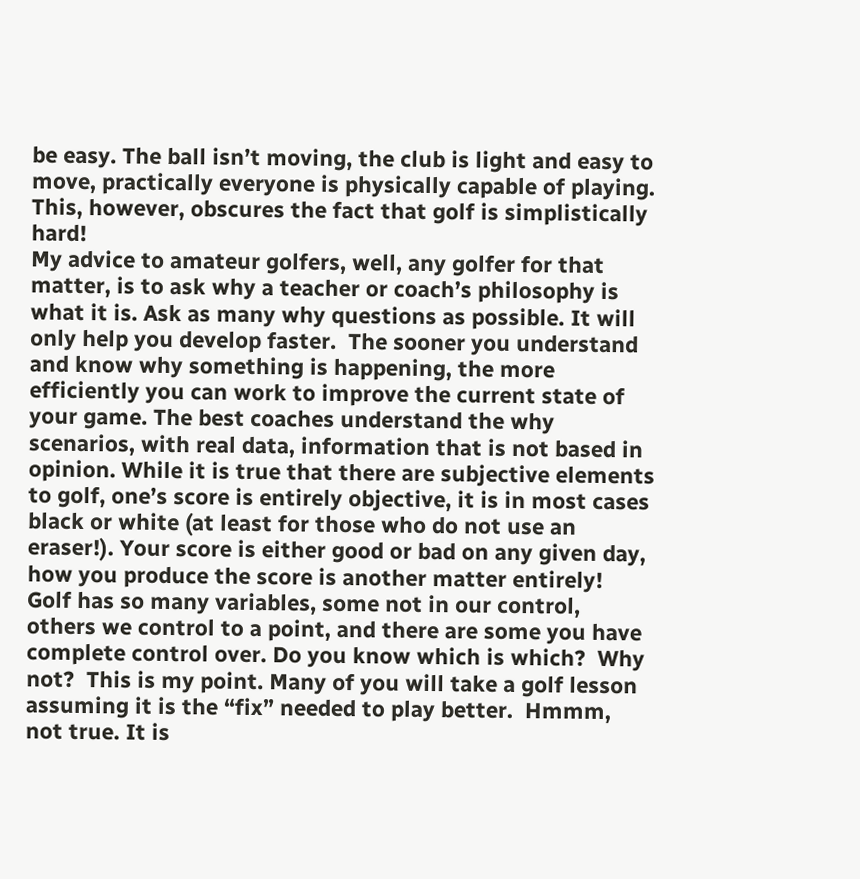be easy. The ball isn’t moving, the club is light and easy to move, practically everyone is physically capable of playing. This, however, obscures the fact that golf is simplistically hard!
My advice to amateur golfers, well, any golfer for that matter, is to ask why a teacher or coach’s philosophy is what it is. Ask as many why questions as possible. It will only help you develop faster.  The sooner you understand and know why something is happening, the more efficiently you can work to improve the current state of your game. The best coaches understand the why scenarios, with real data, information that is not based in opinion. While it is true that there are subjective elements to golf, one’s score is entirely objective, it is in most cases black or white (at least for those who do not use an eraser!). Your score is either good or bad on any given day, how you produce the score is another matter entirely!  Golf has so many variables, some not in our control, others we control to a point, and there are some you have complete control over. Do you know which is which?  Why not?  This is my point. Many of you will take a golf lesson assuming it is the “fix” needed to play better.  Hmmm, not true. It is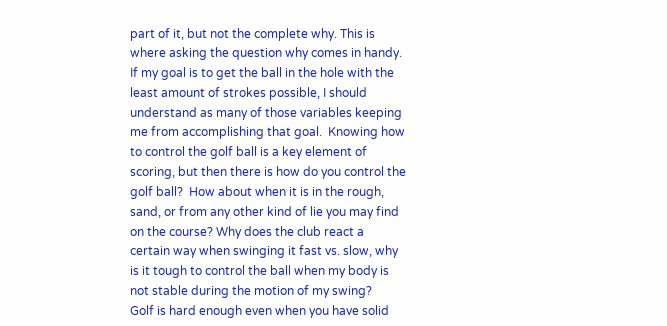part of it, but not the complete why. This is where asking the question why comes in handy. If my goal is to get the ball in the hole with the least amount of strokes possible, I should understand as many of those variables keeping me from accomplishing that goal.  Knowing how to control the golf ball is a key element of scoring, but then there is how do you control the golf ball?  How about when it is in the rough, sand, or from any other kind of lie you may find on the course? Why does the club react a certain way when swinging it fast vs. slow, why is it tough to control the ball when my body is not stable during the motion of my swing?
Golf is hard enough even when you have solid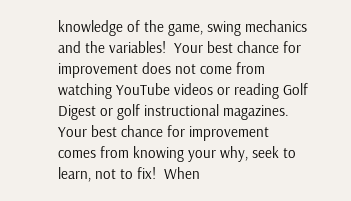knowledge of the game, swing mechanics and the variables!  Your best chance for improvement does not come from watching YouTube videos or reading Golf Digest or golf instructional magazines. Your best chance for improvement comes from knowing your why, seek to learn, not to fix!  When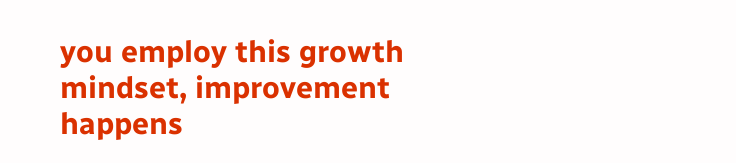you employ this growth mindset, improvement happens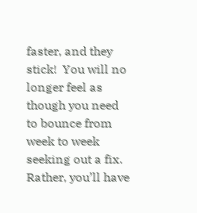faster, and they stick!  You will no longer feel as though you need to bounce from week to week seeking out a fix. Rather, you’ll have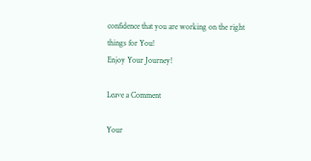confidence that you are working on the right things for You!
Enjoy Your Journey!

Leave a Comment

Your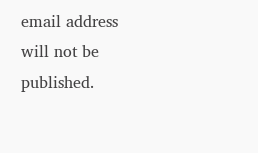email address will not be published.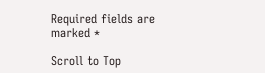Required fields are marked *

Scroll to Top